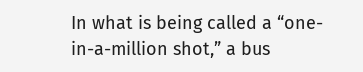In what is being called a “one-in-a-million shot,” a bus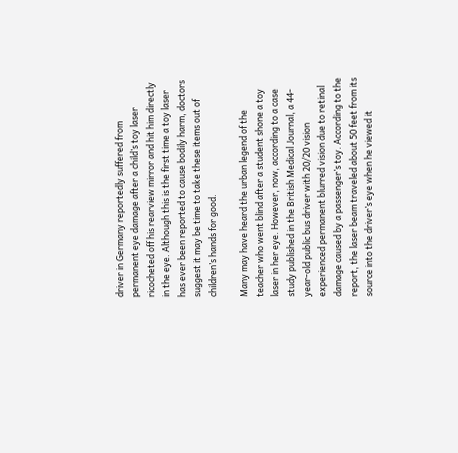driver in Germany reportedly suffered from permanent eye damage after a child’s toy laser ricocheted off his rearview mirror and hit him directly in the eye. Although this is the first time a toy laser has ever been reported to cause bodily harm, doctors suggest it may be time to take these items out of children’s hands for good.

Many may have heard the urban legend of the teacher who went blind after a student shone a toy laser in her eye. However, now, according to a case study published in the British Medical Journal, a 44-year-old public bus driver with 20/20 vision experienced permanent blurred vision due to retinal damage caused by a passenger’s toy. According to the report, the laser beam traveled about 50 feet from its source into the driver’s eye when he viewed it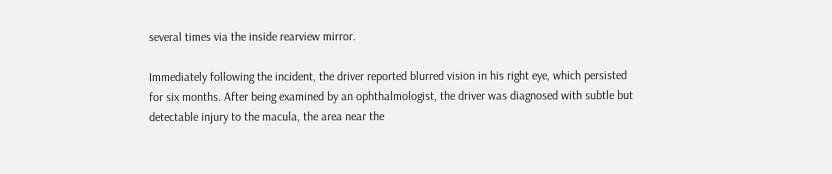several times via the inside rearview mirror.

Immediately following the incident, the driver reported blurred vision in his right eye, which persisted for six months. After being examined by an ophthalmologist, the driver was diagnosed with subtle but detectable injury to the macula, the area near the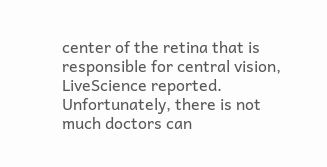center of the retina that is responsible for central vision, LiveScience reported. Unfortunately, there is not much doctors can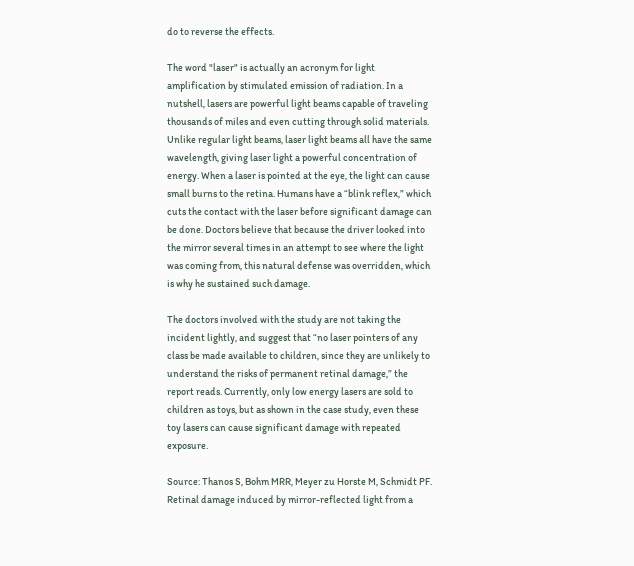do to reverse the effects.

The word "laser" is actually an acronym for light amplification by stimulated emission of radiation. In a nutshell, lasers are powerful light beams capable of traveling thousands of miles and even cutting through solid materials. Unlike regular light beams, laser light beams all have the same wavelength, giving laser light a powerful concentration of energy. When a laser is pointed at the eye, the light can cause small burns to the retina. Humans have a “blink reflex,” which cuts the contact with the laser before significant damage can be done. Doctors believe that because the driver looked into the mirror several times in an attempt to see where the light was coming from, this natural defense was overridden, which is why he sustained such damage.

The doctors involved with the study are not taking the incident lightly, and suggest that “no laser pointers of any class be made available to children, since they are unlikely to understand the risks of permanent retinal damage,” the report reads. Currently, only low energy lasers are sold to children as toys, but as shown in the case study, even these toy lasers can cause significant damage with repeated exposure.

Source: Thanos S, Bohm MRR, Meyer zu Horste M, Schmidt PF. Retinal damage induced by mirror-reflected light from a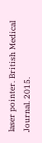laser pointer. British Medical Journal. 2015.